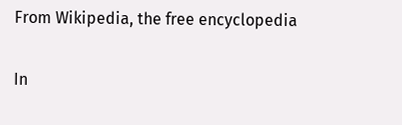From Wikipedia, the free encyclopedia

In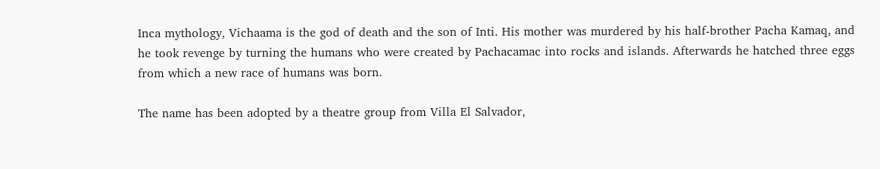Inca mythology, Vichaama is the god of death and the son of Inti. His mother was murdered by his half-brother Pacha Kamaq, and he took revenge by turning the humans who were created by Pachacamac into rocks and islands. Afterwards he hatched three eggs from which a new race of humans was born.

The name has been adopted by a theatre group from Villa El Salvador,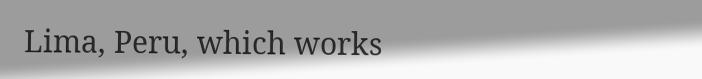Lima, Peru, which works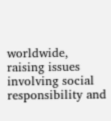worldwide, raising issues involving social responsibility and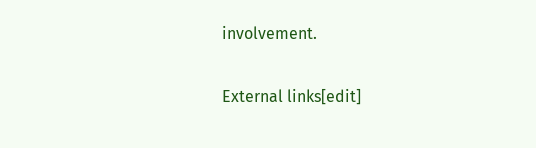involvement.

External links[edit]